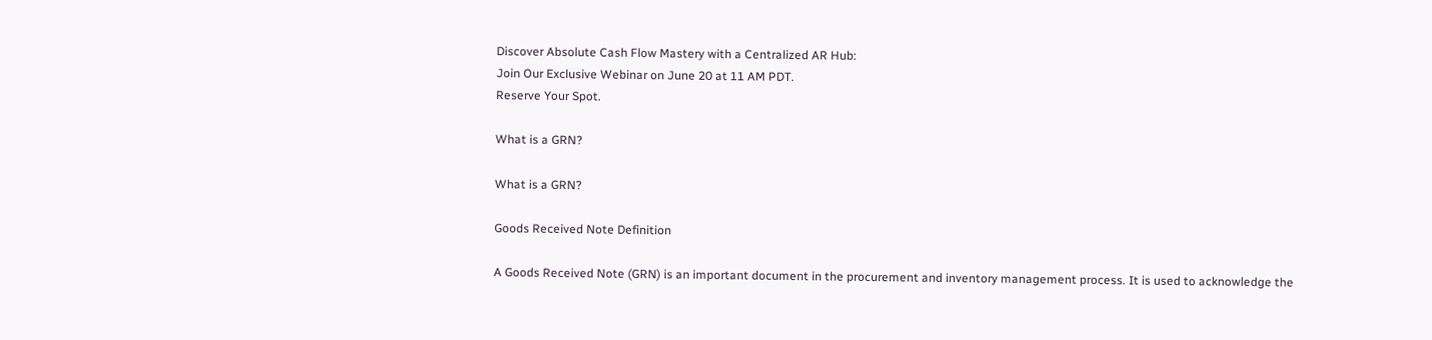Discover Absolute Cash Flow Mastery with a Centralized AR Hub:
Join Our Exclusive Webinar on June 20 at 11 AM PDT.
Reserve Your Spot.

What is a GRN?

What is a GRN?

Goods Received Note Definition

A Goods Received Note (GRN) is an important document in the procurement and inventory management process. It is used to acknowledge the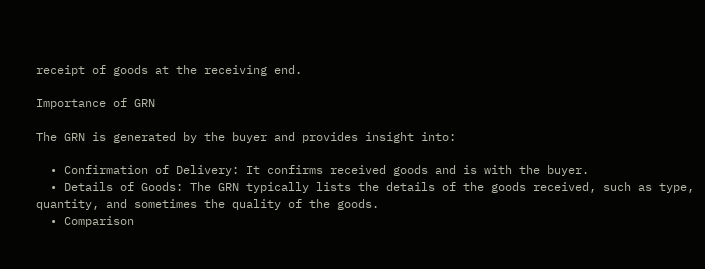receipt of goods at the receiving end.

Importance of GRN

The GRN is generated by the buyer and provides insight into:

  • Confirmation of Delivery: It confirms received goods and is with the buyer.
  • Details of Goods: The GRN typically lists the details of the goods received, such as type, quantity, and sometimes the quality of the goods.
  • Comparison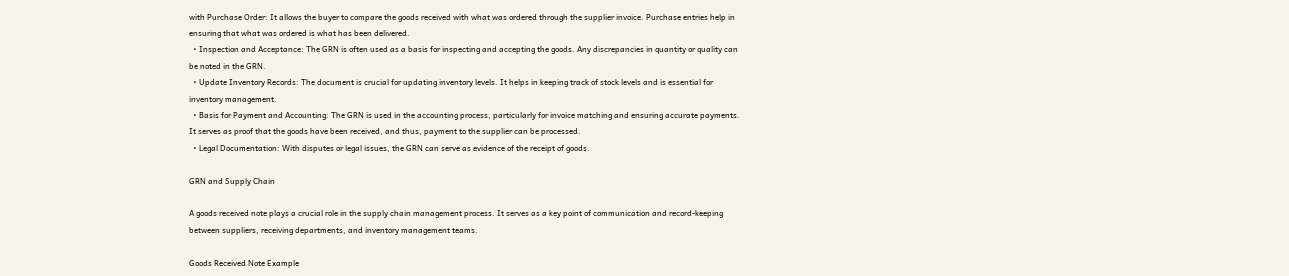with Purchase Order: It allows the buyer to compare the goods received with what was ordered through the supplier invoice. Purchase entries help in ensuring that what was ordered is what has been delivered.
  • Inspection and Acceptance: The GRN is often used as a basis for inspecting and accepting the goods. Any discrepancies in quantity or quality can be noted in the GRN.
  • Update Inventory Records: The document is crucial for updating inventory levels. It helps in keeping track of stock levels and is essential for inventory management.
  • Basis for Payment and Accounting: The GRN is used in the accounting process, particularly for invoice matching and ensuring accurate payments. It serves as proof that the goods have been received, and thus, payment to the supplier can be processed.
  • Legal Documentation: With disputes or legal issues, the GRN can serve as evidence of the receipt of goods.

GRN and Supply Chain

A goods received note plays a crucial role in the supply chain management process. It serves as a key point of communication and record-keeping between suppliers, receiving departments, and inventory management teams.

Goods Received Note Example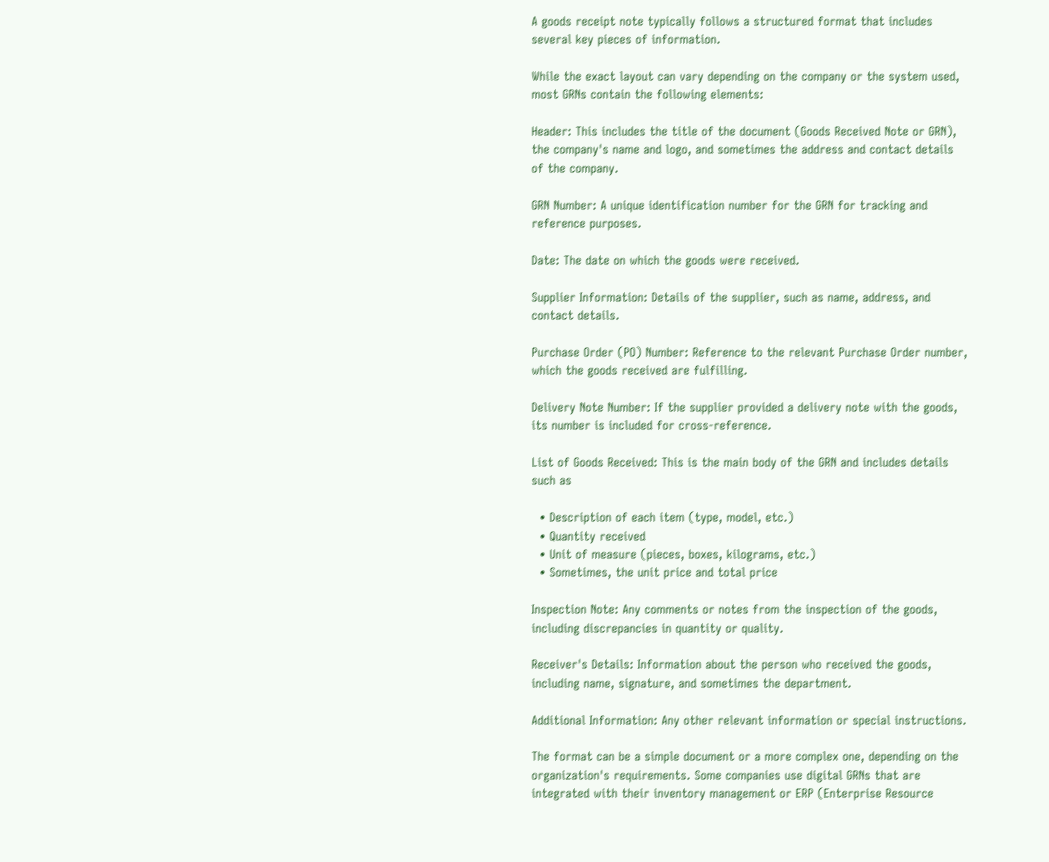A goods receipt note typically follows a structured format that includes several key pieces of information.

While the exact layout can vary depending on the company or the system used, most GRNs contain the following elements:

Header: This includes the title of the document (Goods Received Note or GRN), the company's name and logo, and sometimes the address and contact details of the company.

GRN Number: A unique identification number for the GRN for tracking and reference purposes.

Date: The date on which the goods were received.

Supplier Information: Details of the supplier, such as name, address, and contact details.

Purchase Order (PO) Number: Reference to the relevant Purchase Order number, which the goods received are fulfilling.

Delivery Note Number: If the supplier provided a delivery note with the goods, its number is included for cross-reference.

List of Goods Received: This is the main body of the GRN and includes details such as

  • Description of each item (type, model, etc.)
  • Quantity received
  • Unit of measure (pieces, boxes, kilograms, etc.)
  • Sometimes, the unit price and total price

Inspection Note: Any comments or notes from the inspection of the goods, including discrepancies in quantity or quality.

Receiver's Details: Information about the person who received the goods, including name, signature, and sometimes the department.

Additional Information: Any other relevant information or special instructions.

The format can be a simple document or a more complex one, depending on the organization's requirements. Some companies use digital GRNs that are integrated with their inventory management or ERP (Enterprise Resource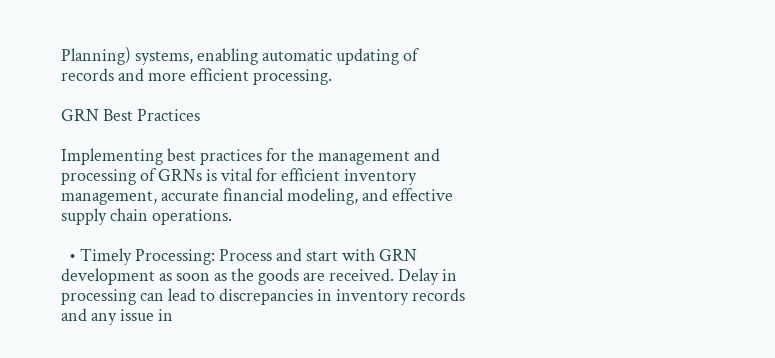Planning) systems, enabling automatic updating of records and more efficient processing.

GRN Best Practices

Implementing best practices for the management and processing of GRNs is vital for efficient inventory management, accurate financial modeling, and effective supply chain operations.

  • Timely Processing: Process and start with GRN development as soon as the goods are received. Delay in processing can lead to discrepancies in inventory records and any issue in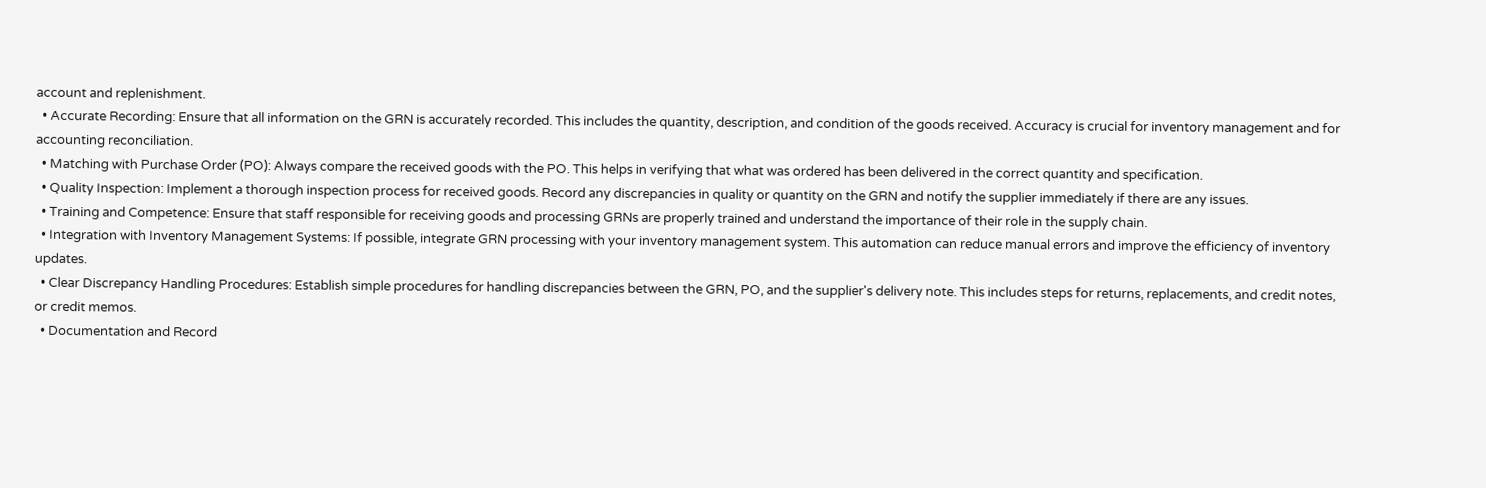account and replenishment.
  • Accurate Recording: Ensure that all information on the GRN is accurately recorded. This includes the quantity, description, and condition of the goods received. Accuracy is crucial for inventory management and for accounting reconciliation.
  • Matching with Purchase Order (PO): Always compare the received goods with the PO. This helps in verifying that what was ordered has been delivered in the correct quantity and specification.
  • Quality Inspection: Implement a thorough inspection process for received goods. Record any discrepancies in quality or quantity on the GRN and notify the supplier immediately if there are any issues.
  • Training and Competence: Ensure that staff responsible for receiving goods and processing GRNs are properly trained and understand the importance of their role in the supply chain.
  • Integration with Inventory Management Systems: If possible, integrate GRN processing with your inventory management system. This automation can reduce manual errors and improve the efficiency of inventory updates.
  • Clear Discrepancy Handling Procedures: Establish simple procedures for handling discrepancies between the GRN, PO, and the supplier's delivery note. This includes steps for returns, replacements, and credit notes, or credit memos.
  • Documentation and Record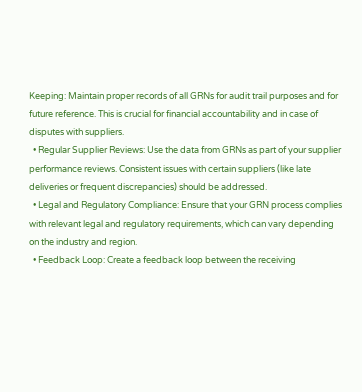Keeping: Maintain proper records of all GRNs for audit trail purposes and for future reference. This is crucial for financial accountability and in case of disputes with suppliers.
  • Regular Supplier Reviews: Use the data from GRNs as part of your supplier performance reviews. Consistent issues with certain suppliers (like late deliveries or frequent discrepancies) should be addressed.
  • Legal and Regulatory Compliance: Ensure that your GRN process complies with relevant legal and regulatory requirements, which can vary depending on the industry and region.
  • Feedback Loop: Create a feedback loop between the receiving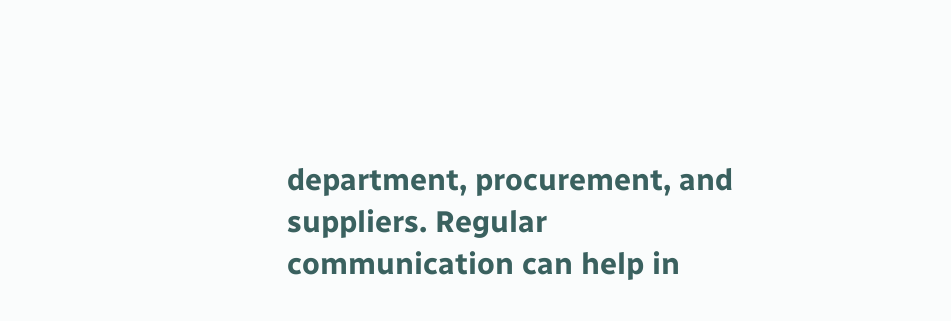department, procurement, and suppliers. Regular communication can help in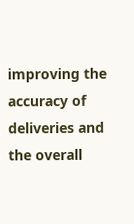improving the accuracy of deliveries and the overall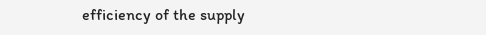efficiency of the supply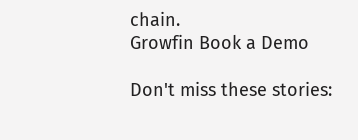chain.
Growfin Book a Demo

Don't miss these stories: